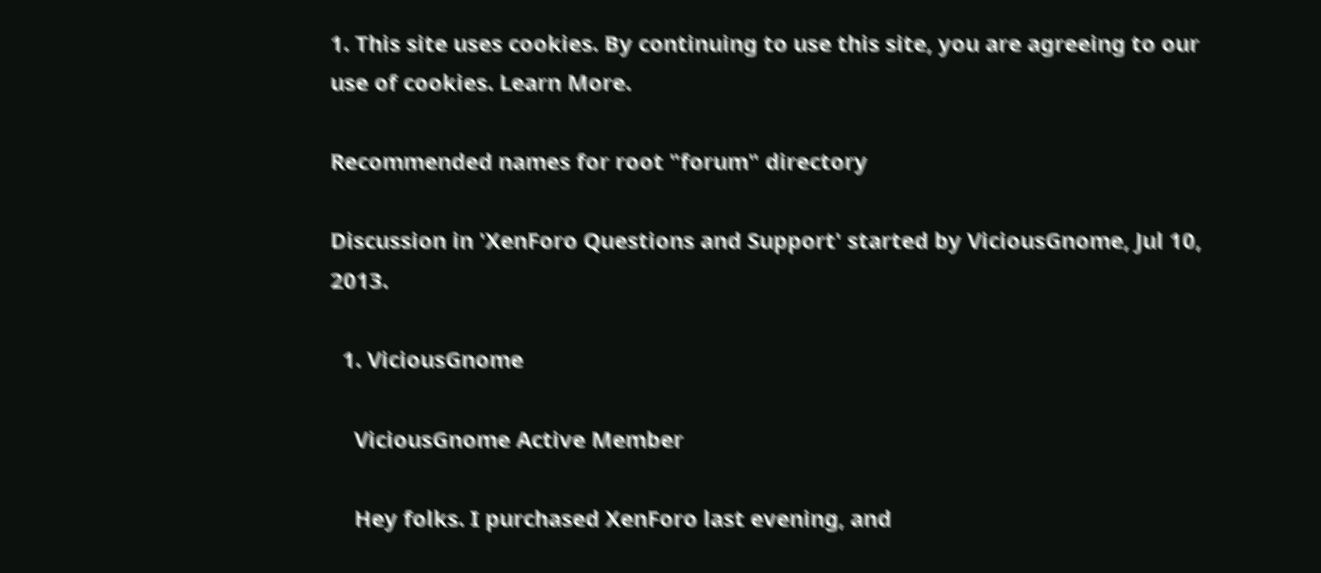1. This site uses cookies. By continuing to use this site, you are agreeing to our use of cookies. Learn More.

Recommended names for root "forum" directory

Discussion in 'XenForo Questions and Support' started by ViciousGnome, Jul 10, 2013.

  1. ViciousGnome

    ViciousGnome Active Member

    Hey folks. I purchased XenForo last evening, and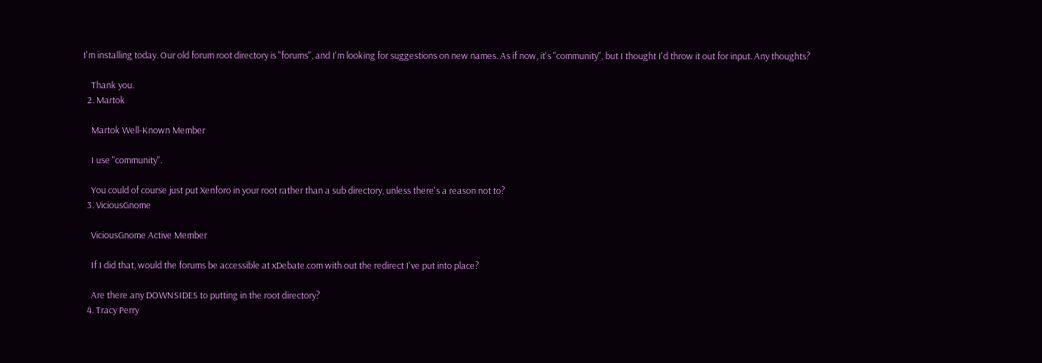I'm installing today. Our old forum root directory is "forums", and I'm looking for suggestions on new names. As if now, it's "community", but I thought I'd throw it out for input. Any thoughts?

    Thank you.
  2. Martok

    Martok Well-Known Member

    I use "community".

    You could of course just put Xenforo in your root rather than a sub directory, unless there's a reason not to?
  3. ViciousGnome

    ViciousGnome Active Member

    If I did that, would the forums be accessible at xDebate.com with out the redirect I've put into place?

    Are there any DOWNSIDES to putting in the root directory?
  4. Tracy Perry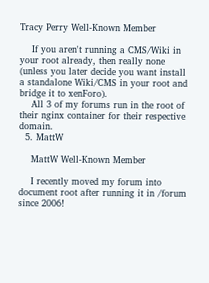Tracy Perry Well-Known Member

    If you aren't running a CMS/Wiki in your root already, then really none (unless you later decide you want install a standalone Wiki/CMS in your root and bridge it to xenForo).
    All 3 of my forums run in the root of their nginx container for their respective domain.
  5. MattW

    MattW Well-Known Member

    I recently moved my forum into document root after running it in /forum since 2006!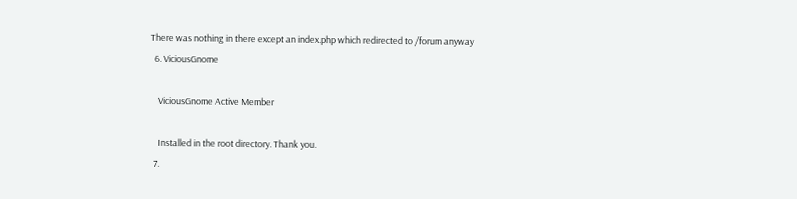There was nothing in there except an index.php which redirected to /forum anyway
  6. ViciousGnome

    ViciousGnome Active Member

    Installed in the root directory. Thank you.
  7.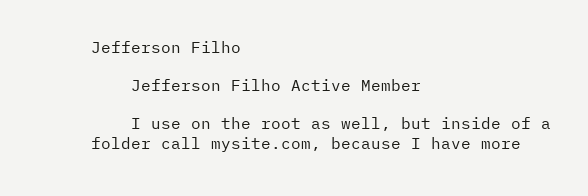Jefferson Filho

    Jefferson Filho Active Member

    I use on the root as well, but inside of a folder call mysite.com, because I have more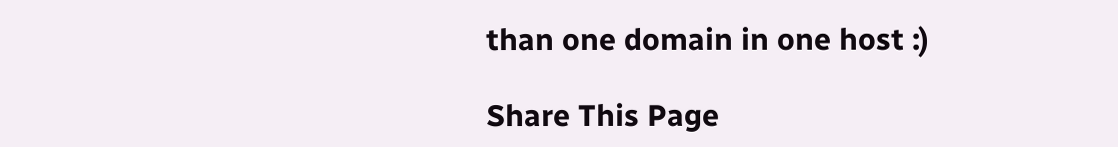than one domain in one host :)

Share This Page